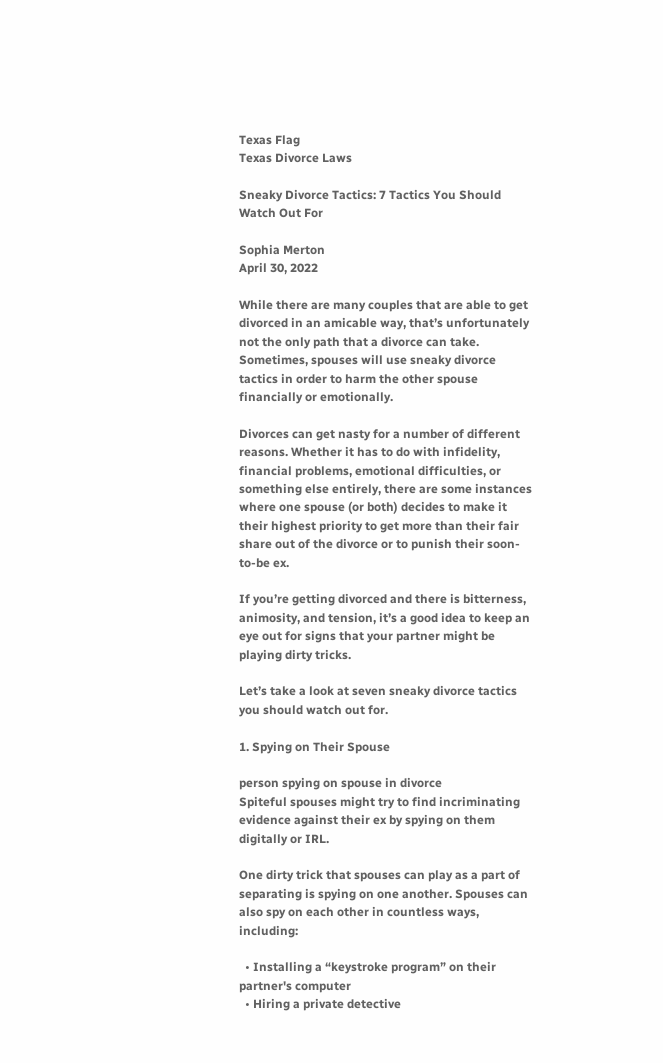Texas Flag
Texas Divorce Laws

Sneaky Divorce Tactics: 7 Tactics You Should Watch Out For

Sophia Merton
April 30, 2022

While there are many couples that are able to get divorced in an amicable way, that’s unfortunately not the only path that a divorce can take. Sometimes, spouses will use sneaky divorce tactics in order to harm the other spouse financially or emotionally.

Divorces can get nasty for a number of different reasons. Whether it has to do with infidelity, financial problems, emotional difficulties, or something else entirely, there are some instances where one spouse (or both) decides to make it their highest priority to get more than their fair share out of the divorce or to punish their soon-to-be ex.

If you’re getting divorced and there is bitterness, animosity, and tension, it’s a good idea to keep an eye out for signs that your partner might be playing dirty tricks.

Let’s take a look at seven sneaky divorce tactics you should watch out for.

1. Spying on Their Spouse

person spying on spouse in divorce
Spiteful spouses might try to find incriminating evidence against their ex by spying on them digitally or IRL.

One dirty trick that spouses can play as a part of separating is spying on one another. Spouses can also spy on each other in countless ways, including:

  • Installing a “keystroke program” on their partner's computer
  • Hiring a private detective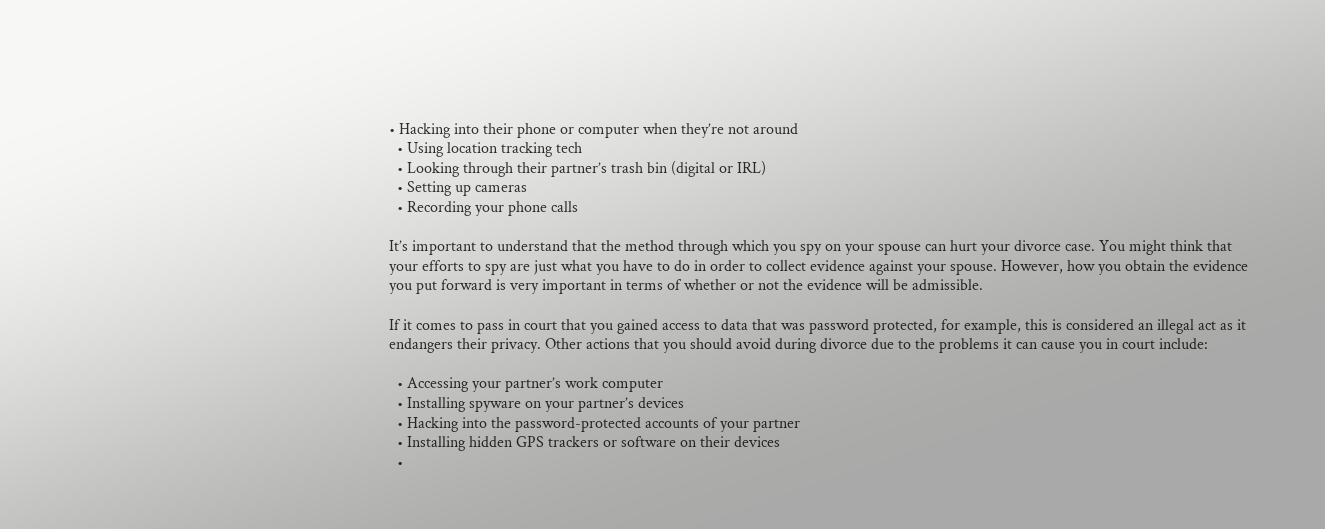• Hacking into their phone or computer when they’re not around
  • Using location tracking tech
  • Looking through their partner’s trash bin (digital or IRL)
  • Setting up cameras
  • Recording your phone calls

It’s important to understand that the method through which you spy on your spouse can hurt your divorce case. You might think that your efforts to spy are just what you have to do in order to collect evidence against your spouse. However, how you obtain the evidence you put forward is very important in terms of whether or not the evidence will be admissible.

If it comes to pass in court that you gained access to data that was password protected, for example, this is considered an illegal act as it endangers their privacy. Other actions that you should avoid during divorce due to the problems it can cause you in court include:

  • Accessing your partner’s work computer
  • Installing spyware on your partner’s devices
  • Hacking into the password-protected accounts of your partner
  • Installing hidden GPS trackers or software on their devices
  •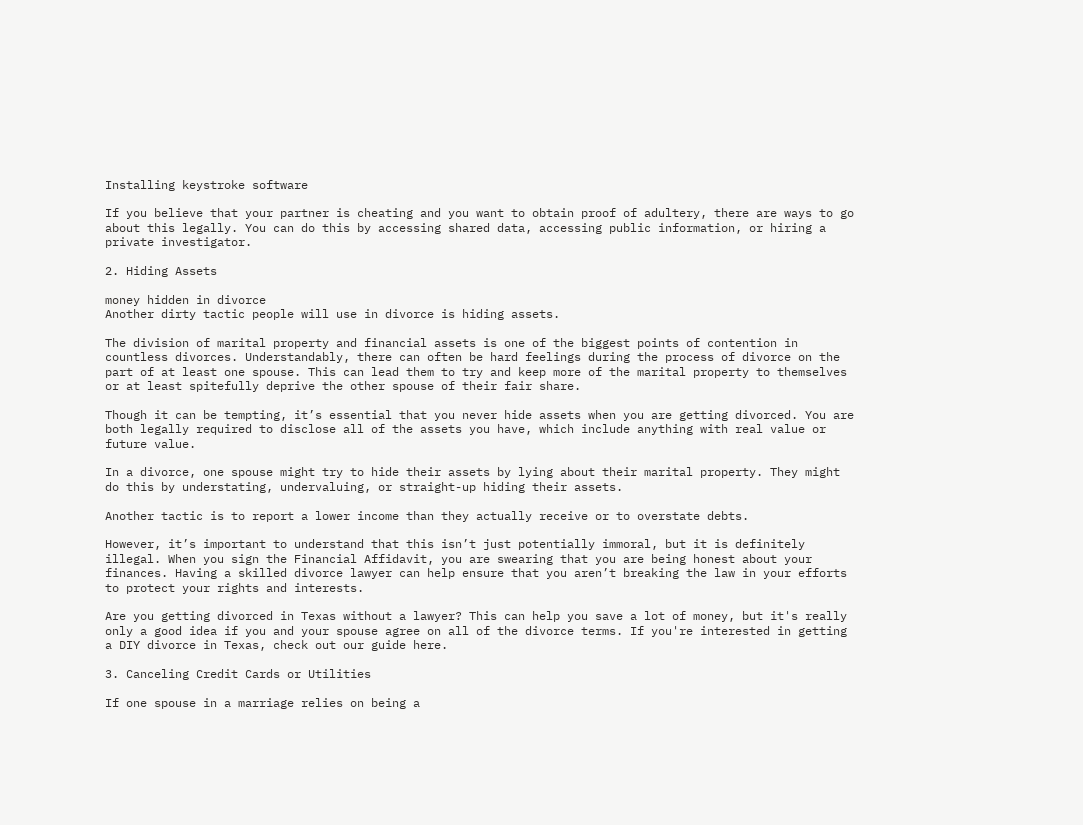Installing keystroke software

If you believe that your partner is cheating and you want to obtain proof of adultery, there are ways to go about this legally. You can do this by accessing shared data, accessing public information, or hiring a private investigator.

2. Hiding Assets

money hidden in divorce
Another dirty tactic people will use in divorce is hiding assets.

The division of marital property and financial assets is one of the biggest points of contention in countless divorces. Understandably, there can often be hard feelings during the process of divorce on the part of at least one spouse. This can lead them to try and keep more of the marital property to themselves or at least spitefully deprive the other spouse of their fair share.

Though it can be tempting, it’s essential that you never hide assets when you are getting divorced. You are both legally required to disclose all of the assets you have, which include anything with real value or future value.

In a divorce, one spouse might try to hide their assets by lying about their marital property. They might do this by understating, undervaluing, or straight-up hiding their assets.

Another tactic is to report a lower income than they actually receive or to overstate debts.

However, it’s important to understand that this isn’t just potentially immoral, but it is definitely illegal. When you sign the Financial Affidavit, you are swearing that you are being honest about your finances. Having a skilled divorce lawyer can help ensure that you aren’t breaking the law in your efforts to protect your rights and interests.

Are you getting divorced in Texas without a lawyer? This can help you save a lot of money, but it's really only a good idea if you and your spouse agree on all of the divorce terms. If you're interested in getting a DIY divorce in Texas, check out our guide here.

3. Canceling Credit Cards or Utilities

If one spouse in a marriage relies on being a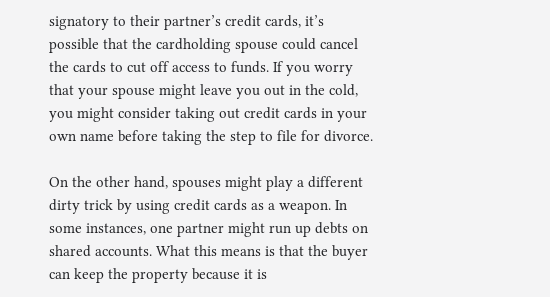signatory to their partner’s credit cards, it’s possible that the cardholding spouse could cancel the cards to cut off access to funds. If you worry that your spouse might leave you out in the cold, you might consider taking out credit cards in your own name before taking the step to file for divorce.

On the other hand, spouses might play a different dirty trick by using credit cards as a weapon. In some instances, one partner might run up debts on shared accounts. What this means is that the buyer can keep the property because it is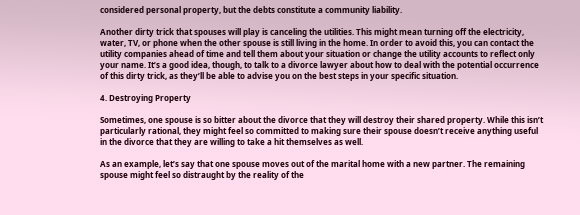considered personal property, but the debts constitute a community liability.

Another dirty trick that spouses will play is canceling the utilities. This might mean turning off the electricity, water, TV, or phone when the other spouse is still living in the home. In order to avoid this, you can contact the utility companies ahead of time and tell them about your situation or change the utility accounts to reflect only your name. It’s a good idea, though, to talk to a divorce lawyer about how to deal with the potential occurrence of this dirty trick, as they’ll be able to advise you on the best steps in your specific situation.

4. Destroying Property

Sometimes, one spouse is so bitter about the divorce that they will destroy their shared property. While this isn’t particularly rational, they might feel so committed to making sure their spouse doesn’t receive anything useful in the divorce that they are willing to take a hit themselves as well.

As an example, let’s say that one spouse moves out of the marital home with a new partner. The remaining spouse might feel so distraught by the reality of the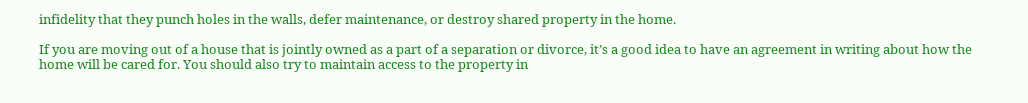infidelity that they punch holes in the walls, defer maintenance, or destroy shared property in the home.

If you are moving out of a house that is jointly owned as a part of a separation or divorce, it’s a good idea to have an agreement in writing about how the home will be cared for. You should also try to maintain access to the property in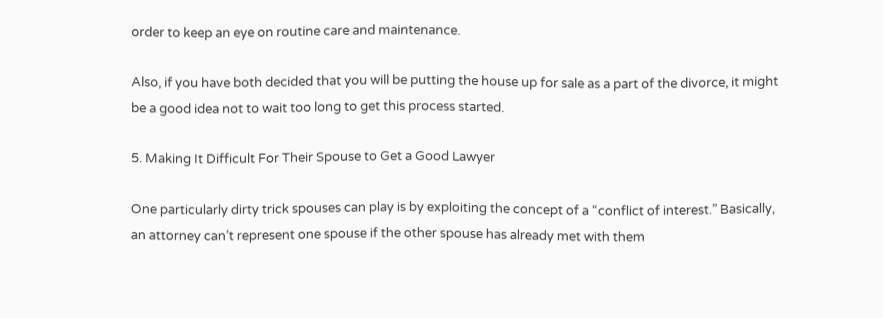order to keep an eye on routine care and maintenance.

Also, if you have both decided that you will be putting the house up for sale as a part of the divorce, it might be a good idea not to wait too long to get this process started.

5. Making It Difficult For Their Spouse to Get a Good Lawyer

One particularly dirty trick spouses can play is by exploiting the concept of a “conflict of interest.” Basically, an attorney can’t represent one spouse if the other spouse has already met with them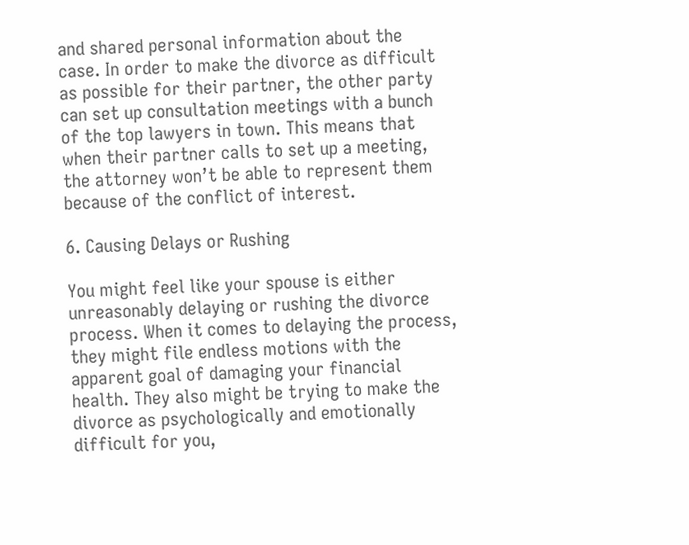and shared personal information about the case. In order to make the divorce as difficult as possible for their partner, the other party can set up consultation meetings with a bunch of the top lawyers in town. This means that when their partner calls to set up a meeting, the attorney won’t be able to represent them because of the conflict of interest.

6. Causing Delays or Rushing

You might feel like your spouse is either unreasonably delaying or rushing the divorce process. When it comes to delaying the process, they might file endless motions with the apparent goal of damaging your financial health. They also might be trying to make the divorce as psychologically and emotionally difficult for you,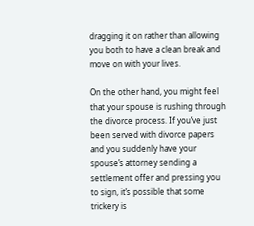dragging it on rather than allowing you both to have a clean break and move on with your lives.

On the other hand, you might feel that your spouse is rushing through the divorce process. If you’ve just been served with divorce papers and you suddenly have your spouse’s attorney sending a settlement offer and pressing you to sign, it’s possible that some trickery is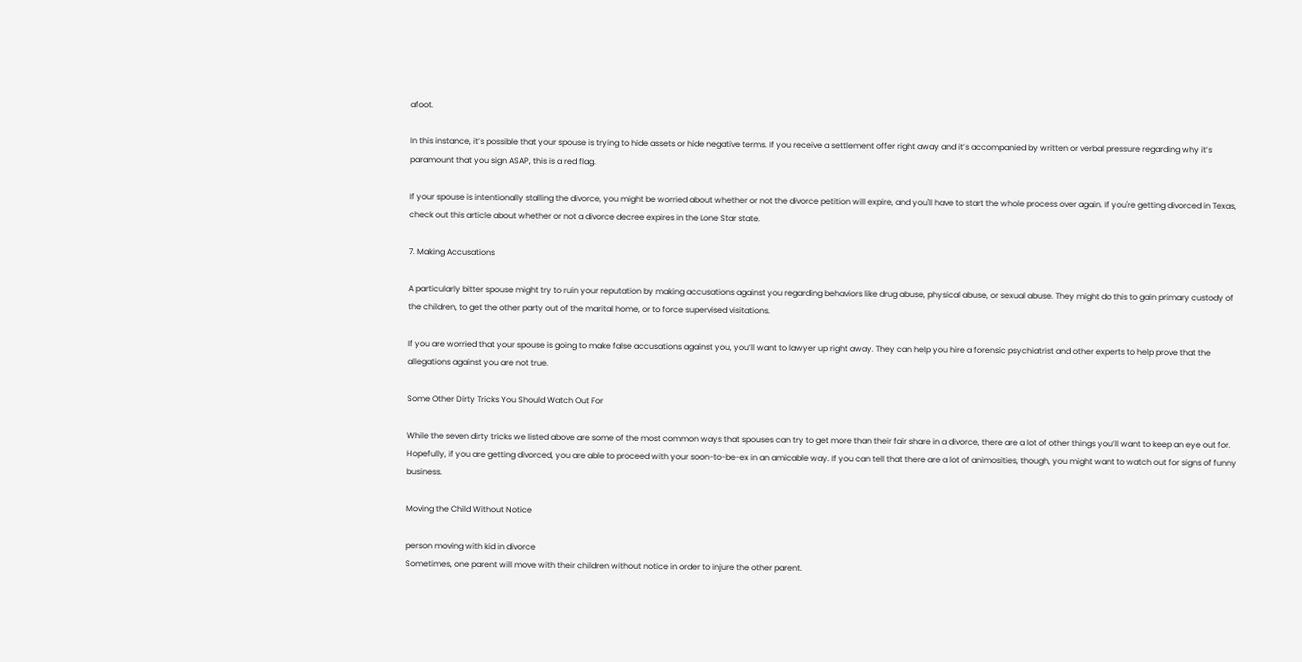afoot.

In this instance, it’s possible that your spouse is trying to hide assets or hide negative terms. If you receive a settlement offer right away and it’s accompanied by written or verbal pressure regarding why it’s paramount that you sign ASAP, this is a red flag.

If your spouse is intentionally stalling the divorce, you might be worried about whether or not the divorce petition will expire, and you'll have to start the whole process over again. If you're getting divorced in Texas, check out this article about whether or not a divorce decree expires in the Lone Star state.

7. Making Accusations

A particularly bitter spouse might try to ruin your reputation by making accusations against you regarding behaviors like drug abuse, physical abuse, or sexual abuse. They might do this to gain primary custody of the children, to get the other party out of the marital home, or to force supervised visitations.

If you are worried that your spouse is going to make false accusations against you, you’ll want to lawyer up right away. They can help you hire a forensic psychiatrist and other experts to help prove that the allegations against you are not true.

Some Other Dirty Tricks You Should Watch Out For

While the seven dirty tricks we listed above are some of the most common ways that spouses can try to get more than their fair share in a divorce, there are a lot of other things you’ll want to keep an eye out for. Hopefully, if you are getting divorced, you are able to proceed with your soon-to-be-ex in an amicable way. If you can tell that there are a lot of animosities, though, you might want to watch out for signs of funny business.

Moving the Child Without Notice

person moving with kid in divorce
Sometimes, one parent will move with their children without notice in order to injure the other parent.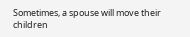Sometimes, a spouse will move their children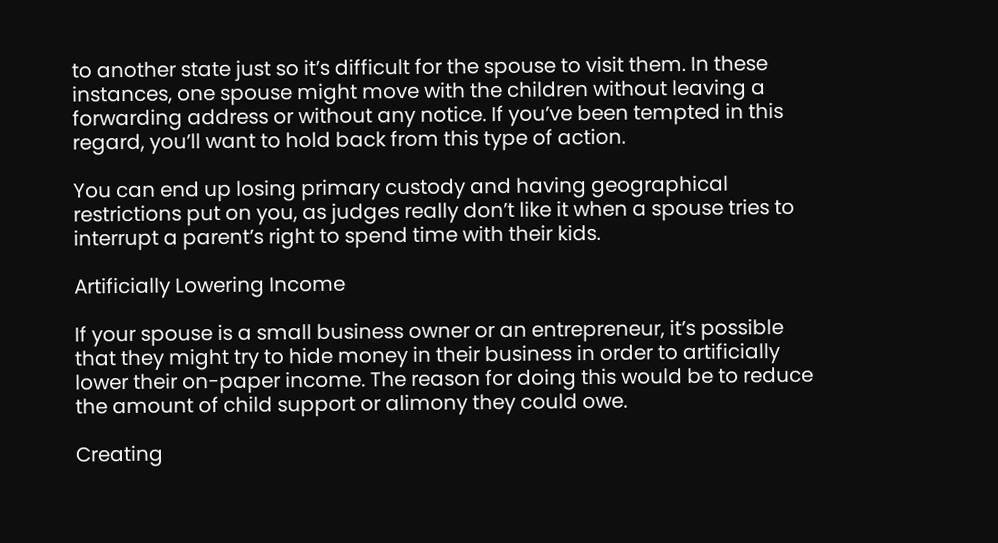to another state just so it’s difficult for the spouse to visit them. In these instances, one spouse might move with the children without leaving a forwarding address or without any notice. If you’ve been tempted in this regard, you’ll want to hold back from this type of action.

You can end up losing primary custody and having geographical restrictions put on you, as judges really don’t like it when a spouse tries to interrupt a parent’s right to spend time with their kids.

Artificially Lowering Income

If your spouse is a small business owner or an entrepreneur, it’s possible that they might try to hide money in their business in order to artificially lower their on-paper income. The reason for doing this would be to reduce the amount of child support or alimony they could owe.

Creating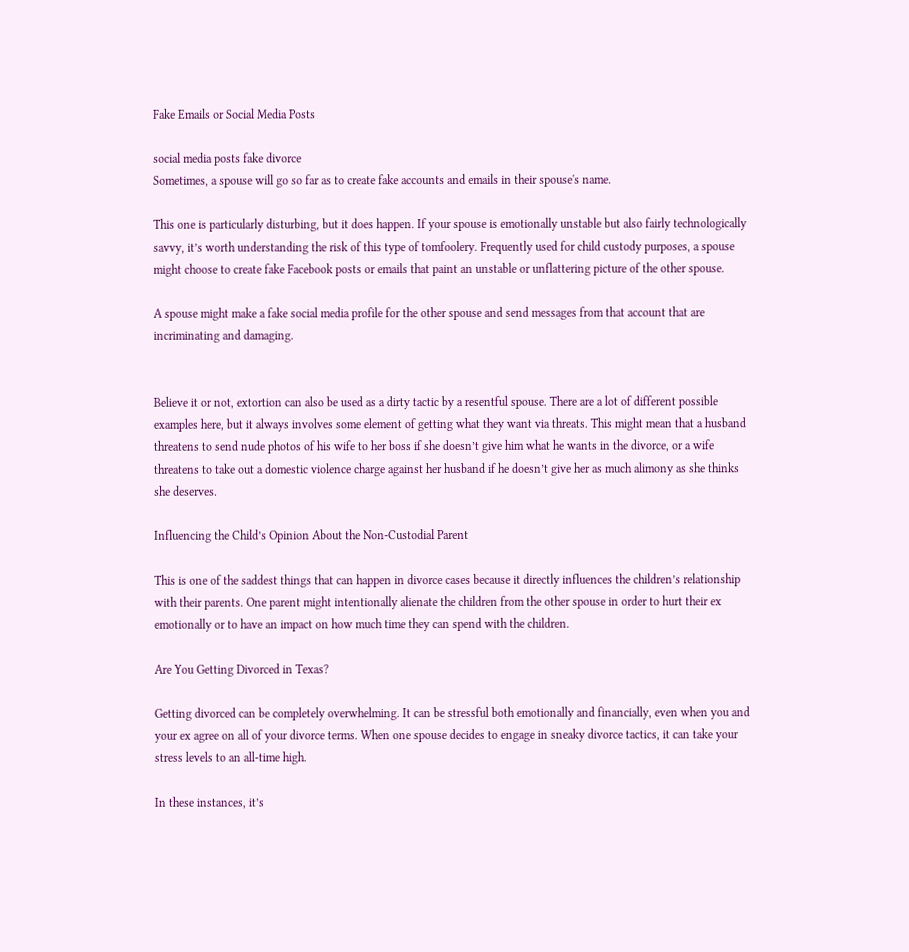Fake Emails or Social Media Posts

social media posts fake divorce
Sometimes, a spouse will go so far as to create fake accounts and emails in their spouse's name.

This one is particularly disturbing, but it does happen. If your spouse is emotionally unstable but also fairly technologically savvy, it’s worth understanding the risk of this type of tomfoolery. Frequently used for child custody purposes, a spouse might choose to create fake Facebook posts or emails that paint an unstable or unflattering picture of the other spouse.

A spouse might make a fake social media profile for the other spouse and send messages from that account that are incriminating and damaging.


Believe it or not, extortion can also be used as a dirty tactic by a resentful spouse. There are a lot of different possible examples here, but it always involves some element of getting what they want via threats. This might mean that a husband threatens to send nude photos of his wife to her boss if she doesn’t give him what he wants in the divorce, or a wife threatens to take out a domestic violence charge against her husband if he doesn’t give her as much alimony as she thinks she deserves.

Influencing the Child’s Opinion About the Non-Custodial Parent

This is one of the saddest things that can happen in divorce cases because it directly influences the children’s relationship with their parents. One parent might intentionally alienate the children from the other spouse in order to hurt their ex emotionally or to have an impact on how much time they can spend with the children.

Are You Getting Divorced in Texas?

Getting divorced can be completely overwhelming. It can be stressful both emotionally and financially, even when you and your ex agree on all of your divorce terms. When one spouse decides to engage in sneaky divorce tactics, it can take your stress levels to an all-time high.

In these instances, it’s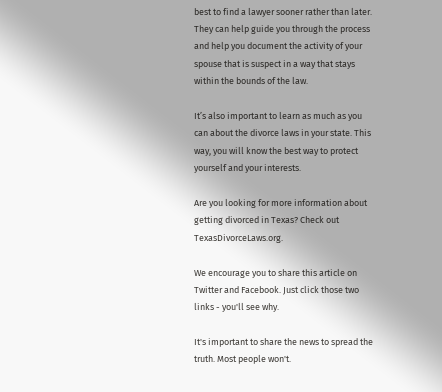best to find a lawyer sooner rather than later. They can help guide you through the process and help you document the activity of your spouse that is suspect in a way that stays within the bounds of the law.

It’s also important to learn as much as you can about the divorce laws in your state. This way, you will know the best way to protect yourself and your interests.

Are you looking for more information about getting divorced in Texas? Check out TexasDivorceLaws.org.

We encourage you to share this article on Twitter and Facebook. Just click those two links - you'll see why.

It's important to share the news to spread the truth. Most people won't.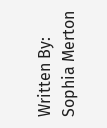Written By:
Sophia Merton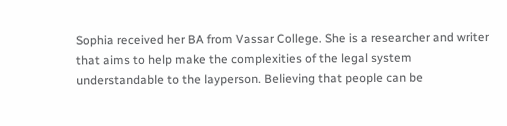Sophia received her BA from Vassar College. She is a researcher and writer that aims to help make the complexities of the legal system understandable to the layperson. Believing that people can be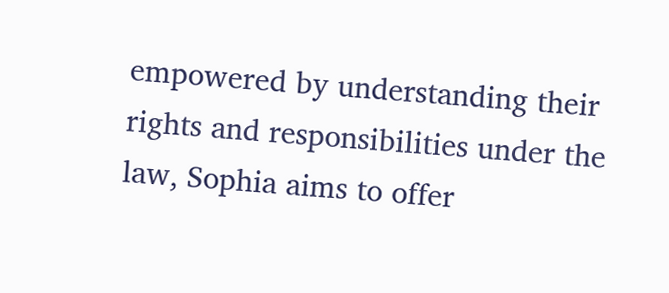empowered by understanding their rights and responsibilities under the law, Sophia aims to offer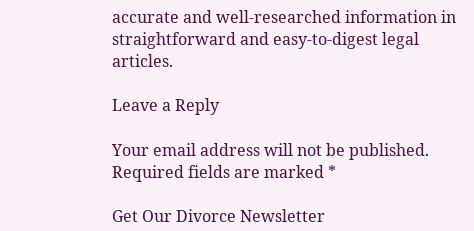accurate and well-researched information in straightforward and easy-to-digest legal articles.

Leave a Reply

Your email address will not be published. Required fields are marked *

Get Our Divorce Newsletter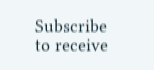Subscribe to receive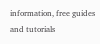information, free guides and tutorials